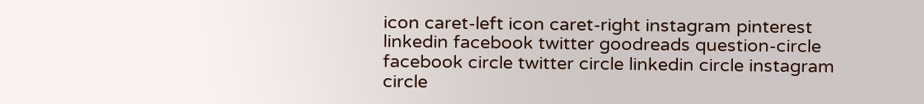icon caret-left icon caret-right instagram pinterest linkedin facebook twitter goodreads question-circle facebook circle twitter circle linkedin circle instagram circle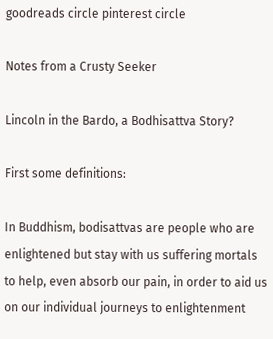goodreads circle pinterest circle

Notes from a Crusty Seeker

Lincoln in the Bardo, a Bodhisattva Story?

First some definitions:

In Buddhism, bodisattvas are people who are enlightened but stay with us suffering mortals to help, even absorb our pain, in order to aid us on our individual journeys to enlightenment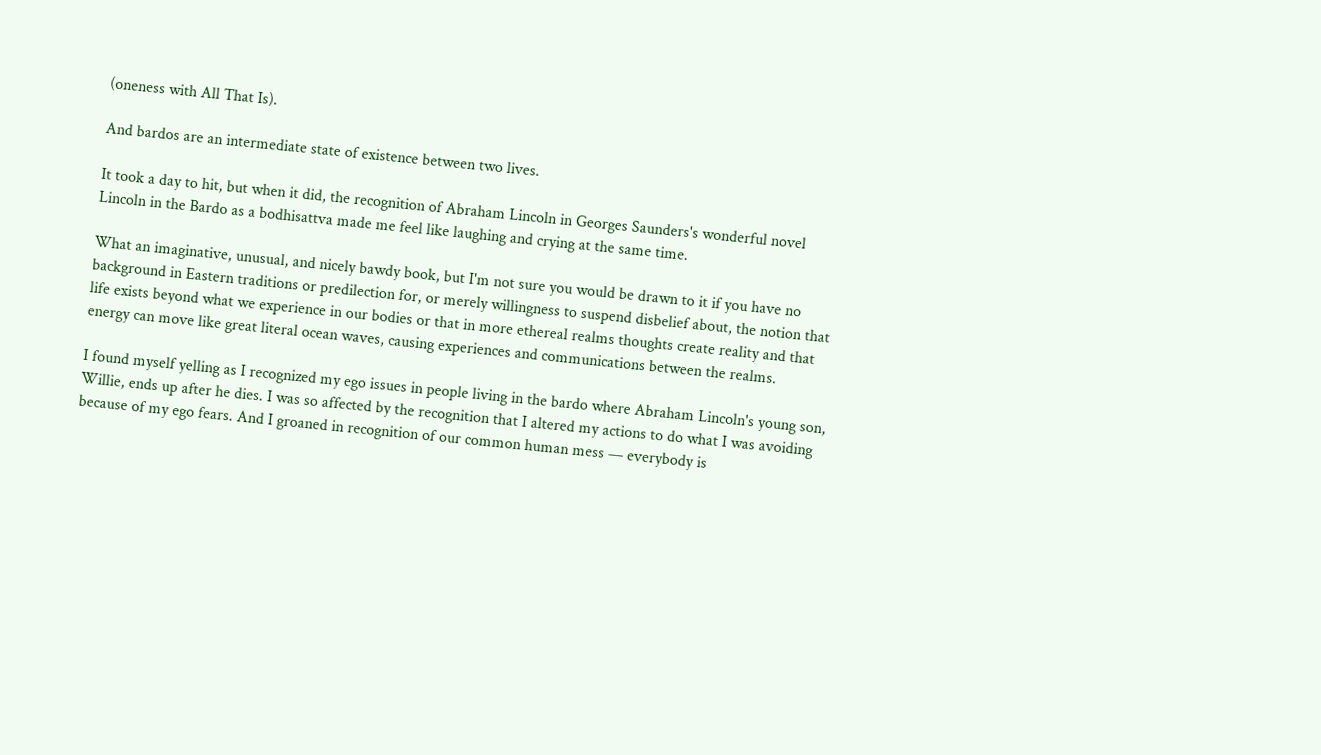(oneness with All That Is).

And bardos are an intermediate state of existence between two lives.

It took a day to hit, but when it did, the recognition of Abraham Lincoln in Georges Saunders's wonderful novel Lincoln in the Bardo as a bodhisattva made me feel like laughing and crying at the same time.

What an imaginative, unusual, and nicely bawdy book, but I'm not sure you would be drawn to it if you have no background in Eastern traditions or predilection for, or merely willingness to suspend disbelief about, the notion that life exists beyond what we experience in our bodies or that in more ethereal realms thoughts create reality and that energy can move like great literal ocean waves, causing experiences and communications between the realms.

I found myself yelling as I recognized my ego issues in people living in the bardo where Abraham Lincoln's young son, Willie, ends up after he dies. I was so affected by the recognition that I altered my actions to do what I was avoiding because of my ego fears. And I groaned in recognition of our common human mess — everybody is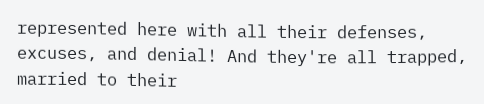represented here with all their defenses, excuses, and denial! And they're all trapped, married to their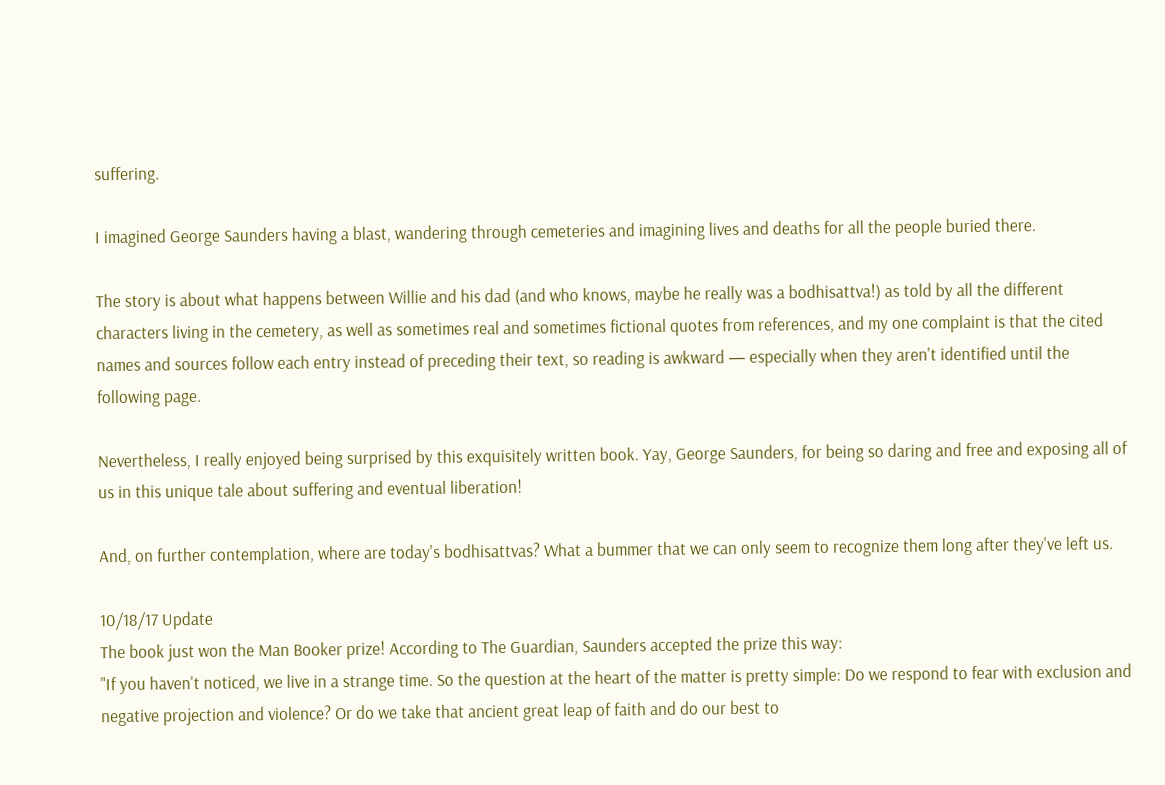suffering.

I imagined George Saunders having a blast, wandering through cemeteries and imagining lives and deaths for all the people buried there.

The story is about what happens between Willie and his dad (and who knows, maybe he really was a bodhisattva!) as told by all the different characters living in the cemetery, as well as sometimes real and sometimes fictional quotes from references, and my one complaint is that the cited names and sources follow each entry instead of preceding their text, so reading is awkward — especially when they aren't identified until the following page.

Nevertheless, I really enjoyed being surprised by this exquisitely written book. Yay, George Saunders, for being so daring and free and exposing all of us in this unique tale about suffering and eventual liberation!

And, on further contemplation, where are today's bodhisattvas? What a bummer that we can only seem to recognize them long after they've left us.

10/18/17 Update
The book just won the Man Booker prize! According to The Guardian, Saunders accepted the prize this way:
"If you haven't noticed, we live in a strange time. So the question at the heart of the matter is pretty simple: Do we respond to fear with exclusion and negative projection and violence? Or do we take that ancient great leap of faith and do our best to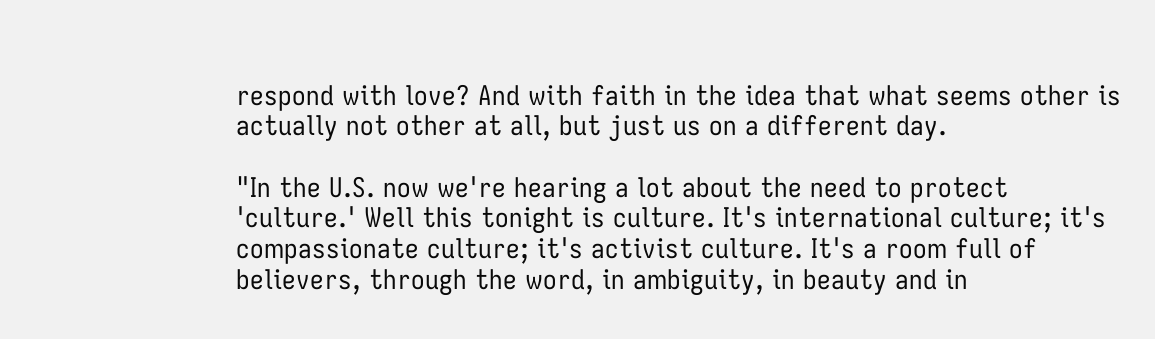respond with love? And with faith in the idea that what seems other is actually not other at all, but just us on a different day.

"In the U.S. now we're hearing a lot about the need to protect 'culture.' Well this tonight is culture. It's international culture; it's compassionate culture; it's activist culture. It's a room full of believers, through the word, in ambiguity, in beauty and in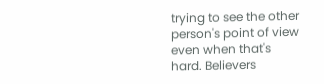trying to see the other person's point of view even when that's hard. Believers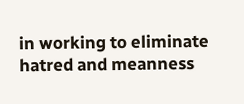in working to eliminate hatred and meanness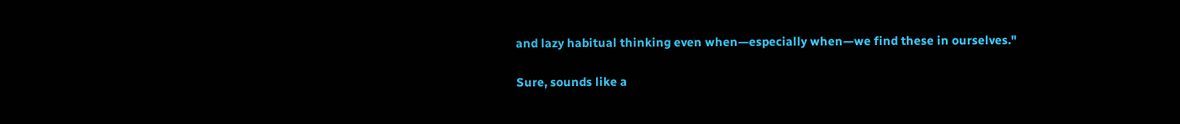and lazy habitual thinking even when—especially when—we find these in ourselves."

Sure, sounds like a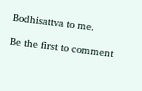Bodhisattva to me.

Be the first to comment